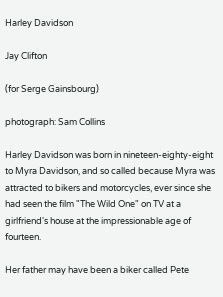Harley Davidson

Jay Clifton

(for Serge Gainsbourg)

photograph: Sam Collins

Harley Davidson was born in nineteen-eighty-eight to Myra Davidson, and so called because Myra was attracted to bikers and motorcycles, ever since she had seen the film "The Wild One" on TV at a girlfriend's house at the impressionable age of fourteen.

Her father may have been a biker called Pete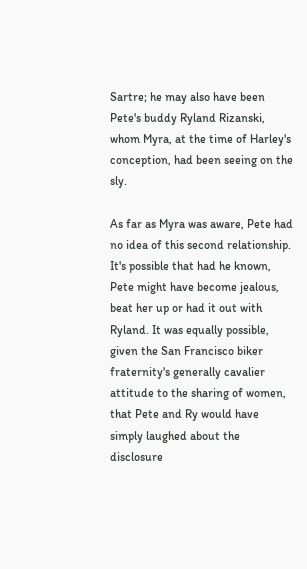Sartre; he may also have been Pete's buddy Ryland Rizanski, whom Myra, at the time of Harley's conception, had been seeing on the sly.

As far as Myra was aware, Pete had no idea of this second relationship. It's possible that had he known, Pete might have become jealous, beat her up or had it out with Ryland. It was equally possible, given the San Francisco biker fraternity's generally cavalier attitude to the sharing of women, that Pete and Ry would have simply laughed about the disclosure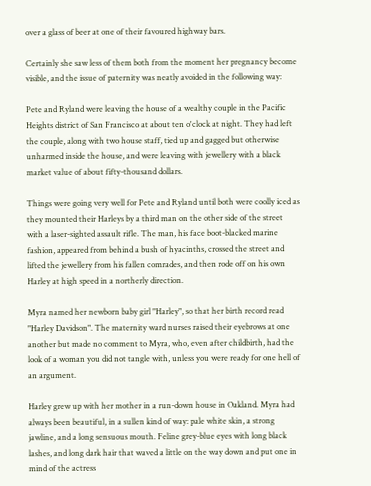over a glass of beer at one of their favoured highway bars.

Certainly she saw less of them both from the moment her pregnancy become visible, and the issue of paternity was neatly avoided in the following way:

Pete and Ryland were leaving the house of a wealthy couple in the Pacific Heights district of San Francisco at about ten o'clock at night. They had left the couple, along with two house staff, tied up and gagged but otherwise unharmed inside the house, and were leaving with jewellery with a black market value of about fifty-thousand dollars.

Things were going very well for Pete and Ryland until both were coolly iced as they mounted their Harleys by a third man on the other side of the street with a laser-sighted assault rifle. The man, his face boot-blacked marine fashion, appeared from behind a bush of hyacinths, crossed the street and lifted the jewellery from his fallen comrades, and then rode off on his own Harley at high speed in a northerly direction.

Myra named her newborn baby girl "Harley", so that her birth record read "Harley Davidson". The maternity ward nurses raised their eyebrows at one another but made no comment to Myra, who, even after childbirth, had the look of a woman you did not tangle with, unless you were ready for one hell of an argument.

Harley grew up with her mother in a run-down house in Oakland. Myra had always been beautiful, in a sullen kind of way: pale white skin, a strong jawline, and a long sensuous mouth. Feline grey-blue eyes with long black lashes, and long dark hair that waved a little on the way down and put one in mind of the actress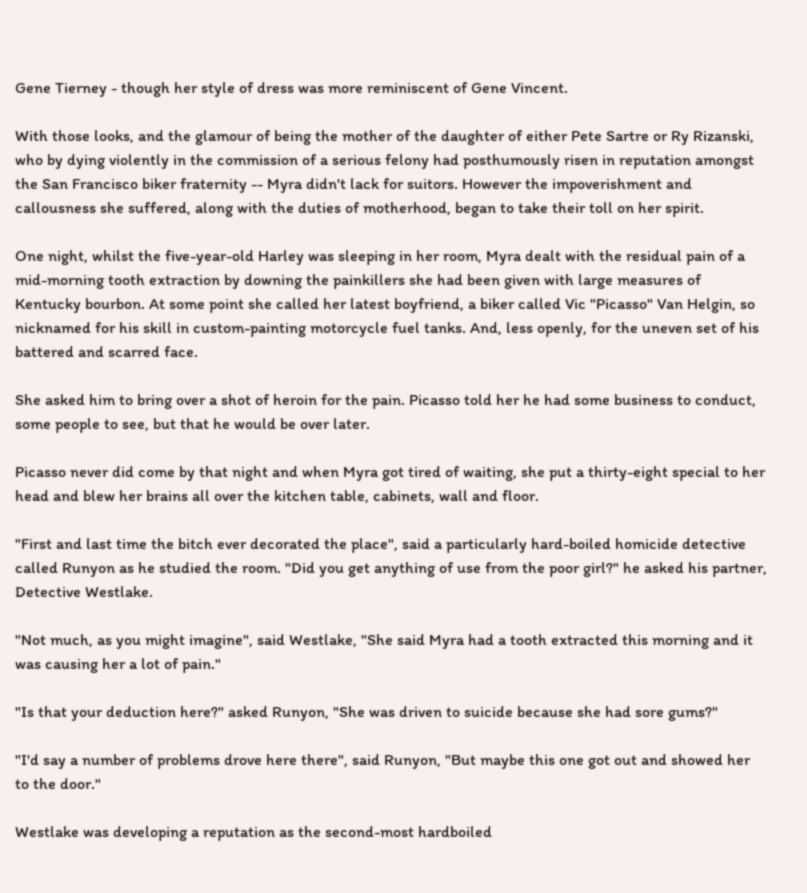Gene Tierney - though her style of dress was more reminiscent of Gene Vincent.

With those looks, and the glamour of being the mother of the daughter of either Pete Sartre or Ry Rizanski, who by dying violently in the commission of a serious felony had posthumously risen in reputation amongst the San Francisco biker fraternity -- Myra didn't lack for suitors. However the impoverishment and callousness she suffered, along with the duties of motherhood, began to take their toll on her spirit.

One night, whilst the five-year-old Harley was sleeping in her room, Myra dealt with the residual pain of a mid-morning tooth extraction by downing the painkillers she had been given with large measures of Kentucky bourbon. At some point she called her latest boyfriend, a biker called Vic "Picasso" Van Helgin, so nicknamed for his skill in custom-painting motorcycle fuel tanks. And, less openly, for the uneven set of his battered and scarred face.

She asked him to bring over a shot of heroin for the pain. Picasso told her he had some business to conduct, some people to see, but that he would be over later.

Picasso never did come by that night and when Myra got tired of waiting, she put a thirty-eight special to her head and blew her brains all over the kitchen table, cabinets, wall and floor.

"First and last time the bitch ever decorated the place", said a particularly hard-boiled homicide detective called Runyon as he studied the room. "Did you get anything of use from the poor girl?" he asked his partner, Detective Westlake.

"Not much, as you might imagine", said Westlake, "She said Myra had a tooth extracted this morning and it was causing her a lot of pain."

"Is that your deduction here?" asked Runyon, "She was driven to suicide because she had sore gums?"

"I'd say a number of problems drove here there", said Runyon, "But maybe this one got out and showed her to the door."

Westlake was developing a reputation as the second-most hardboiled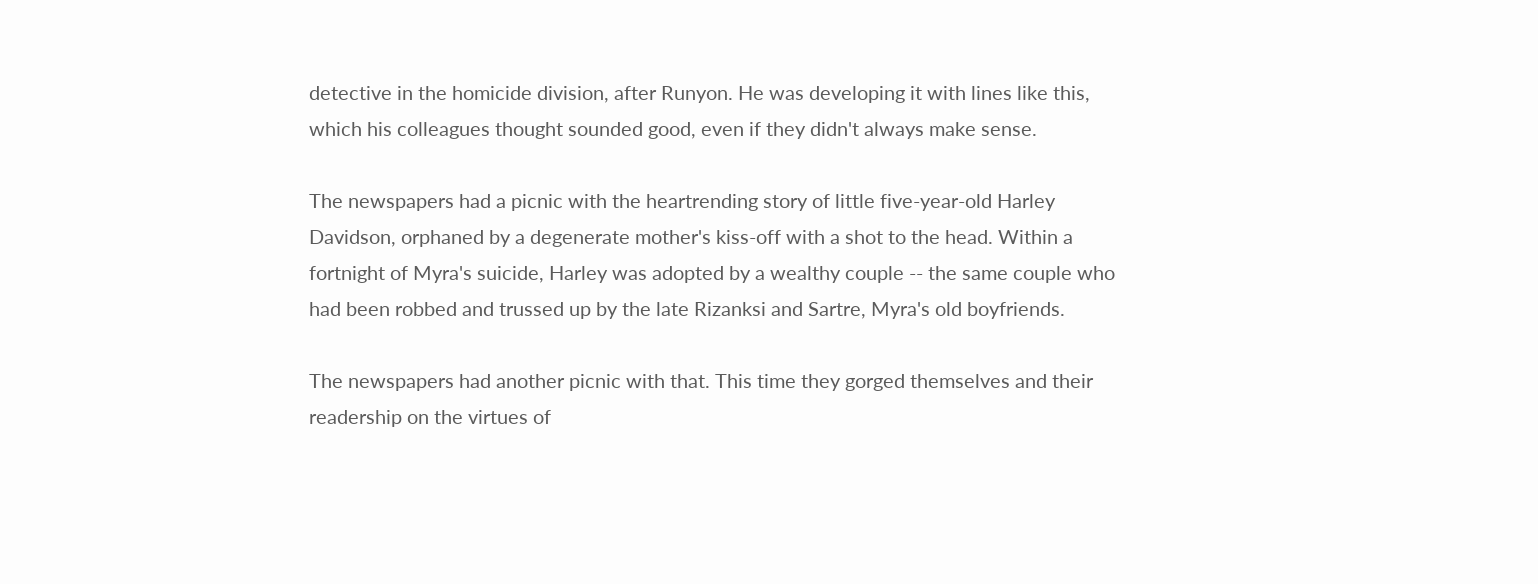detective in the homicide division, after Runyon. He was developing it with lines like this, which his colleagues thought sounded good, even if they didn't always make sense.

The newspapers had a picnic with the heartrending story of little five-year-old Harley Davidson, orphaned by a degenerate mother's kiss-off with a shot to the head. Within a fortnight of Myra's suicide, Harley was adopted by a wealthy couple -- the same couple who had been robbed and trussed up by the late Rizanksi and Sartre, Myra's old boyfriends.

The newspapers had another picnic with that. This time they gorged themselves and their readership on the virtues of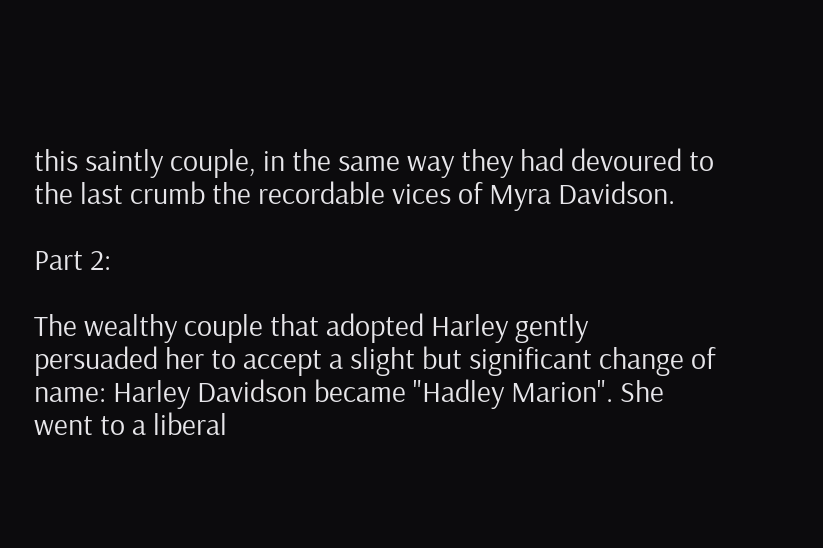this saintly couple, in the same way they had devoured to the last crumb the recordable vices of Myra Davidson.

Part 2:

The wealthy couple that adopted Harley gently persuaded her to accept a slight but significant change of name: Harley Davidson became "Hadley Marion". She went to a liberal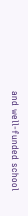and well-funded school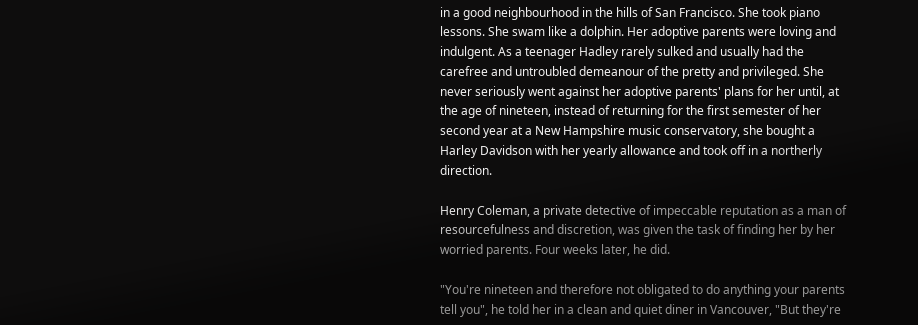in a good neighbourhood in the hills of San Francisco. She took piano lessons. She swam like a dolphin. Her adoptive parents were loving and indulgent. As a teenager Hadley rarely sulked and usually had the carefree and untroubled demeanour of the pretty and privileged. She never seriously went against her adoptive parents' plans for her until, at the age of nineteen, instead of returning for the first semester of her second year at a New Hampshire music conservatory, she bought a Harley Davidson with her yearly allowance and took off in a northerly direction.

Henry Coleman, a private detective of impeccable reputation as a man of resourcefulness and discretion, was given the task of finding her by her worried parents. Four weeks later, he did.

"You're nineteen and therefore not obligated to do anything your parents tell you", he told her in a clean and quiet diner in Vancouver, "But they're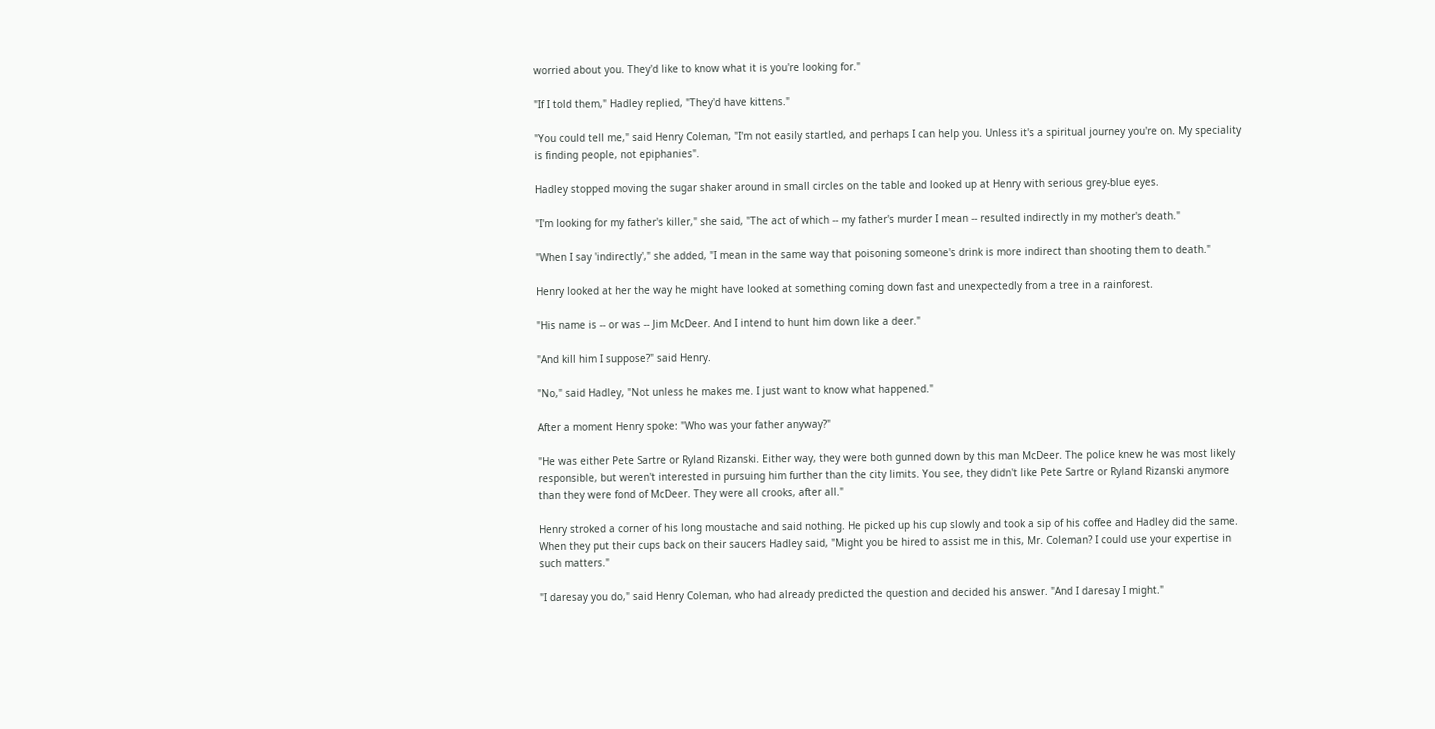worried about you. They'd like to know what it is you're looking for."

"If I told them," Hadley replied, "They'd have kittens."

"You could tell me," said Henry Coleman, "I'm not easily startled, and perhaps I can help you. Unless it's a spiritual journey you're on. My speciality is finding people, not epiphanies".

Hadley stopped moving the sugar shaker around in small circles on the table and looked up at Henry with serious grey-blue eyes.

"I'm looking for my father's killer," she said, "The act of which -- my father's murder I mean -- resulted indirectly in my mother's death."

"When I say 'indirectly'," she added, "I mean in the same way that poisoning someone's drink is more indirect than shooting them to death."

Henry looked at her the way he might have looked at something coming down fast and unexpectedly from a tree in a rainforest.

"His name is -- or was -- Jim McDeer. And I intend to hunt him down like a deer."

"And kill him I suppose?" said Henry.

"No," said Hadley, "Not unless he makes me. I just want to know what happened."

After a moment Henry spoke: "Who was your father anyway?"

"He was either Pete Sartre or Ryland Rizanski. Either way, they were both gunned down by this man McDeer. The police knew he was most likely responsible, but weren't interested in pursuing him further than the city limits. You see, they didn't like Pete Sartre or Ryland Rizanski anymore than they were fond of McDeer. They were all crooks, after all."

Henry stroked a corner of his long moustache and said nothing. He picked up his cup slowly and took a sip of his coffee and Hadley did the same. When they put their cups back on their saucers Hadley said, "Might you be hired to assist me in this, Mr. Coleman? I could use your expertise in such matters."

"I daresay you do," said Henry Coleman, who had already predicted the question and decided his answer. "And I daresay I might."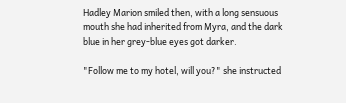Hadley Marion smiled then, with a long sensuous mouth she had inherited from Myra, and the dark blue in her grey-blue eyes got darker.

"Follow me to my hotel, will you?" she instructed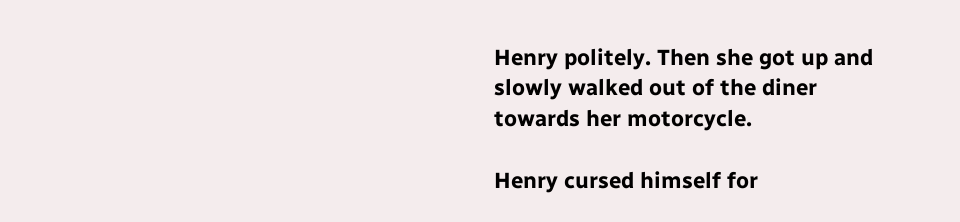Henry politely. Then she got up and slowly walked out of the diner towards her motorcycle.

Henry cursed himself for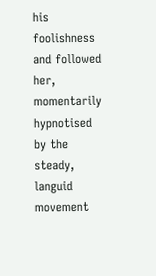his foolishness and followed her, momentarily hypnotised by the steady, languid movement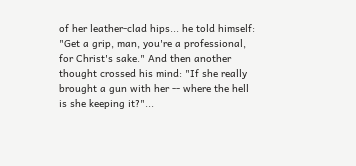of her leather-clad hips... he told himself: "Get a grip, man, you're a professional, for Christ's sake." And then another thought crossed his mind: "If she really brought a gun with her -- where the hell is she keeping it?"...